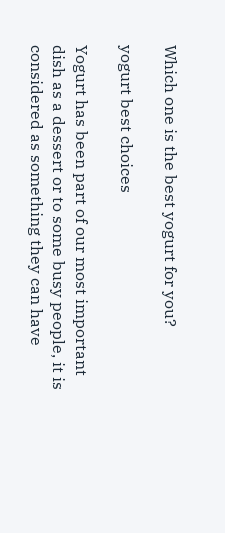Which one is the best yogurt for you?

yogurt best choices

Yogurt has been part of our most important dish as a dessert or to some busy people, it is considered as something they can have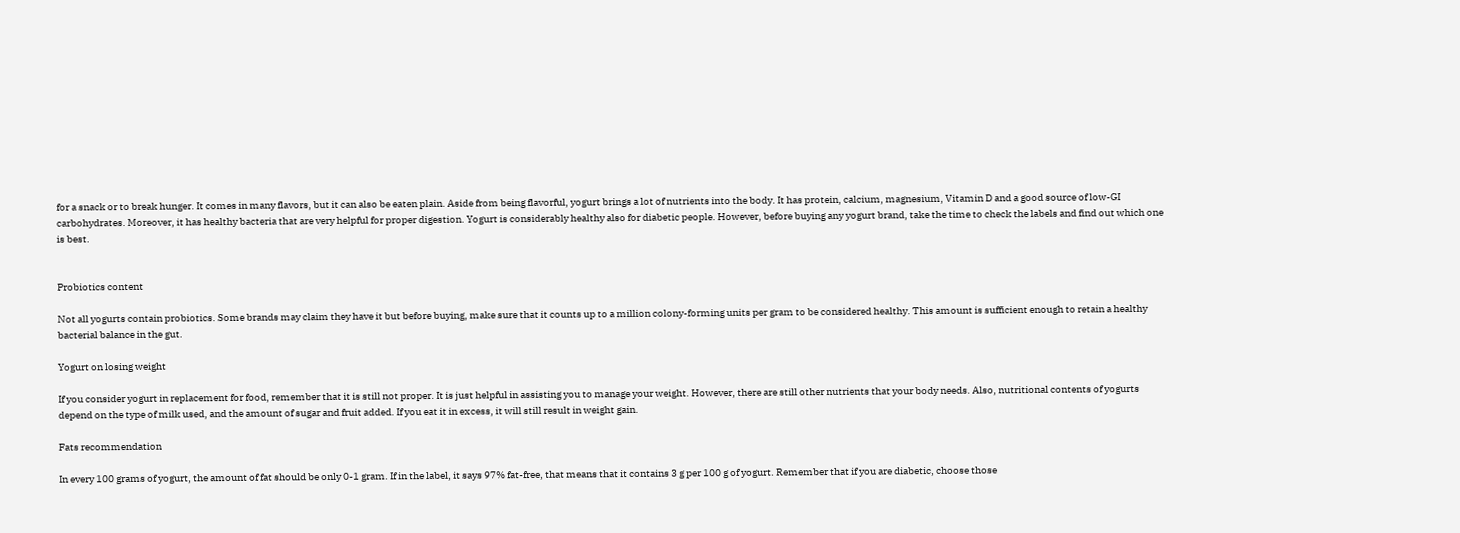for a snack or to break hunger. It comes in many flavors, but it can also be eaten plain. Aside from being flavorful, yogurt brings a lot of nutrients into the body. It has protein, calcium, magnesium, Vitamin D and a good source of low-GI carbohydrates. Moreover, it has healthy bacteria that are very helpful for proper digestion. Yogurt is considerably healthy also for diabetic people. However, before buying any yogurt brand, take the time to check the labels and find out which one is best.


Probiotics content

Not all yogurts contain probiotics. Some brands may claim they have it but before buying, make sure that it counts up to a million colony-forming units per gram to be considered healthy. This amount is sufficient enough to retain a healthy bacterial balance in the gut.

Yogurt on losing weight

If you consider yogurt in replacement for food, remember that it is still not proper. It is just helpful in assisting you to manage your weight. However, there are still other nutrients that your body needs. Also, nutritional contents of yogurts depend on the type of milk used, and the amount of sugar and fruit added. If you eat it in excess, it will still result in weight gain.

Fats recommendation

In every 100 grams of yogurt, the amount of fat should be only 0-1 gram. If in the label, it says 97% fat-free, that means that it contains 3 g per 100 g of yogurt. Remember that if you are diabetic, choose those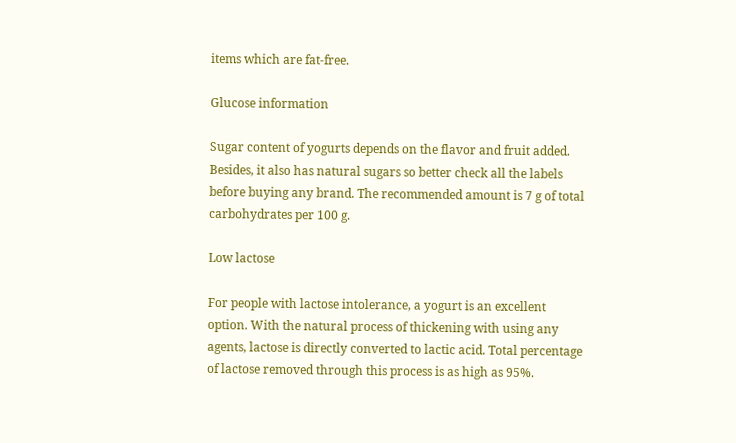items which are fat-free.

Glucose information

Sugar content of yogurts depends on the flavor and fruit added. Besides, it also has natural sugars so better check all the labels before buying any brand. The recommended amount is 7 g of total carbohydrates per 100 g.

Low lactose

For people with lactose intolerance, a yogurt is an excellent option. With the natural process of thickening with using any agents, lactose is directly converted to lactic acid. Total percentage of lactose removed through this process is as high as 95%.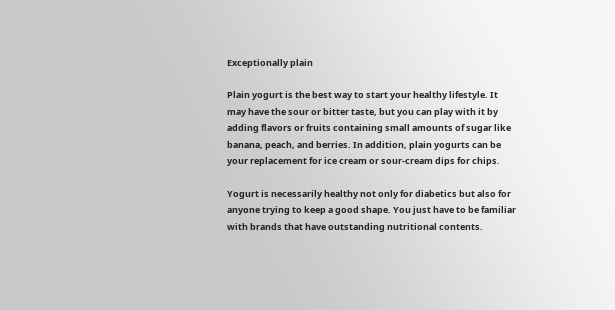Exceptionally plain

Plain yogurt is the best way to start your healthy lifestyle. It may have the sour or bitter taste, but you can play with it by adding flavors or fruits containing small amounts of sugar like banana, peach, and berries. In addition, plain yogurts can be your replacement for ice cream or sour-cream dips for chips.

Yogurt is necessarily healthy not only for diabetics but also for anyone trying to keep a good shape. You just have to be familiar with brands that have outstanding nutritional contents.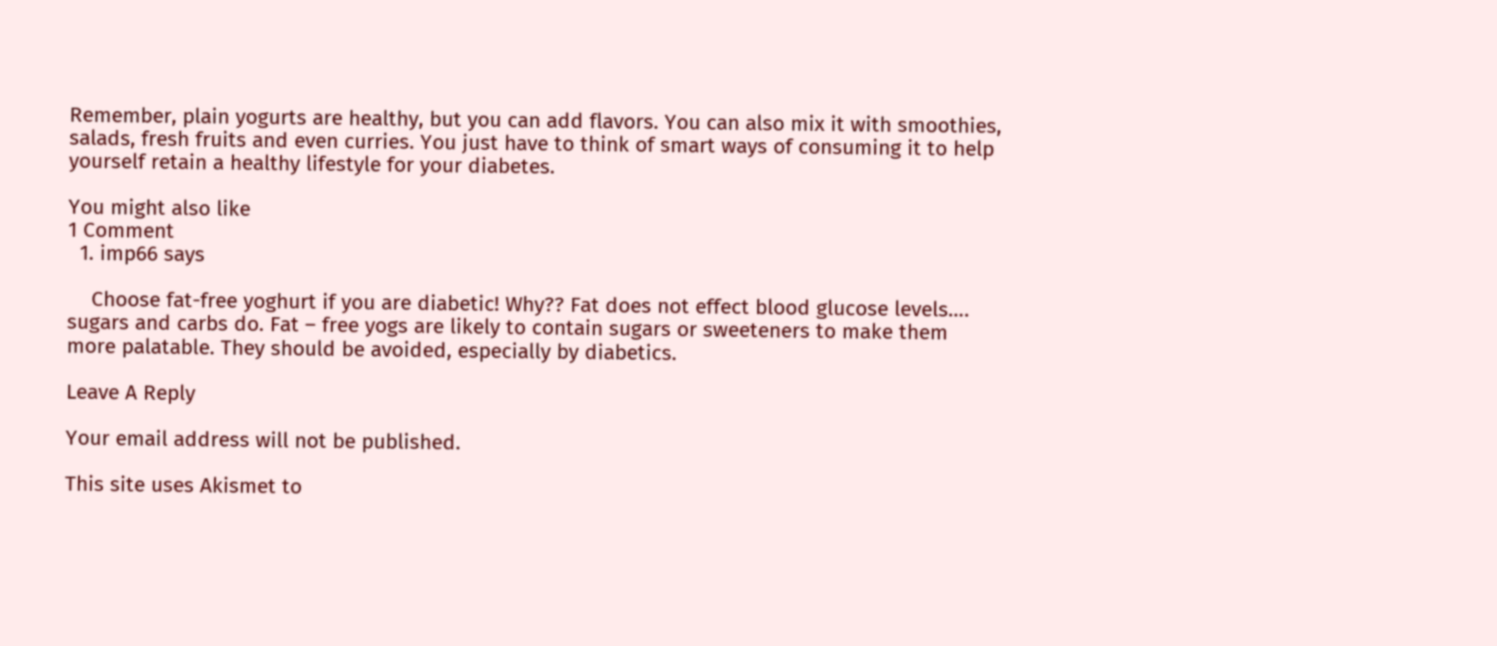Remember, plain yogurts are healthy, but you can add flavors. You can also mix it with smoothies, salads, fresh fruits and even curries. You just have to think of smart ways of consuming it to help yourself retain a healthy lifestyle for your diabetes.

You might also like
1 Comment
  1. imp66 says

    Choose fat-free yoghurt if you are diabetic! Why?? Fat does not effect blood glucose levels…. sugars and carbs do. Fat – free yogs are likely to contain sugars or sweeteners to make them more palatable. They should be avoided, especially by diabetics.

Leave A Reply

Your email address will not be published.

This site uses Akismet to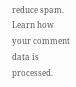reduce spam. Learn how your comment data is processed.